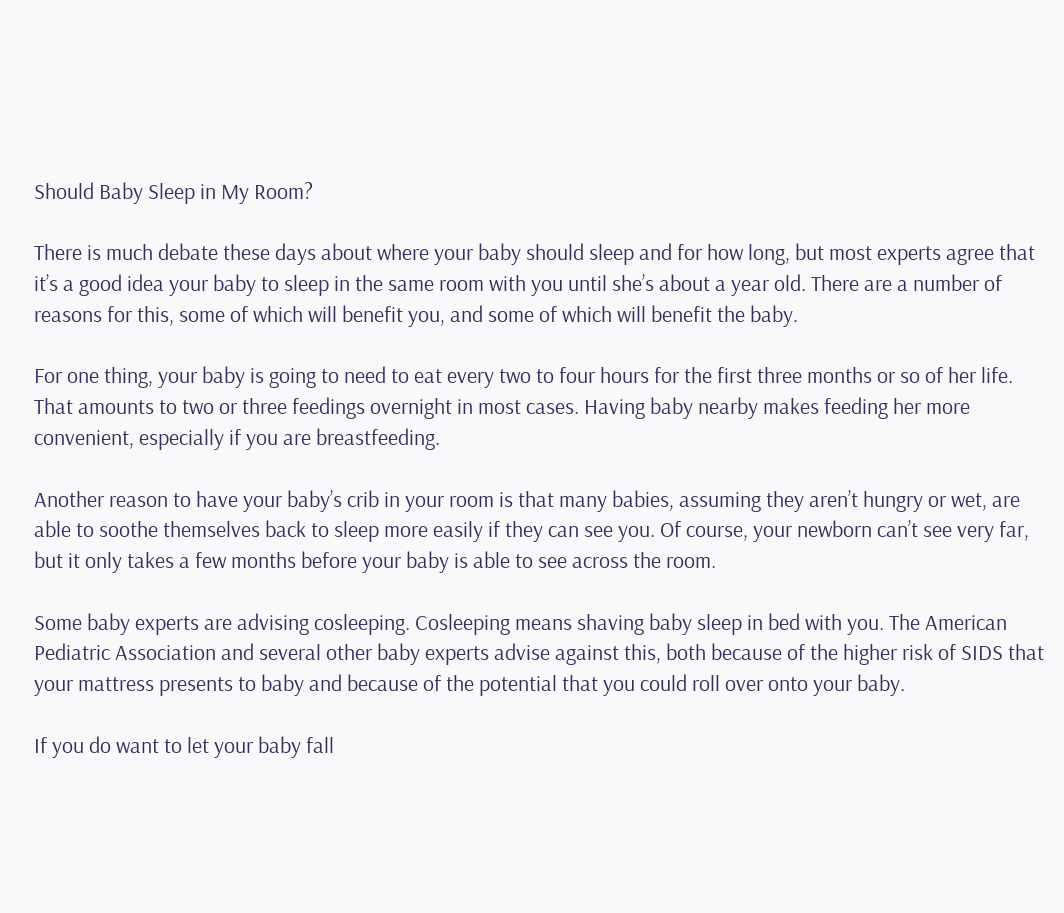Should Baby Sleep in My Room?

There is much debate these days about where your baby should sleep and for how long, but most experts agree that it’s a good idea your baby to sleep in the same room with you until she’s about a year old. There are a number of reasons for this, some of which will benefit you, and some of which will benefit the baby.

For one thing, your baby is going to need to eat every two to four hours for the first three months or so of her life. That amounts to two or three feedings overnight in most cases. Having baby nearby makes feeding her more convenient, especially if you are breastfeeding.

Another reason to have your baby’s crib in your room is that many babies, assuming they aren’t hungry or wet, are able to soothe themselves back to sleep more easily if they can see you. Of course, your newborn can’t see very far, but it only takes a few months before your baby is able to see across the room.

Some baby experts are advising cosleeping. Cosleeping means shaving baby sleep in bed with you. The American Pediatric Association and several other baby experts advise against this, both because of the higher risk of SIDS that your mattress presents to baby and because of the potential that you could roll over onto your baby.

If you do want to let your baby fall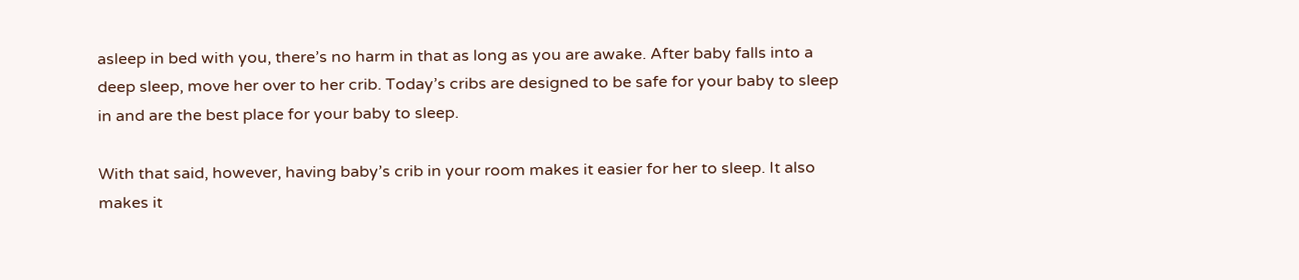asleep in bed with you, there’s no harm in that as long as you are awake. After baby falls into a deep sleep, move her over to her crib. Today’s cribs are designed to be safe for your baby to sleep in and are the best place for your baby to sleep.

With that said, however, having baby’s crib in your room makes it easier for her to sleep. It also makes it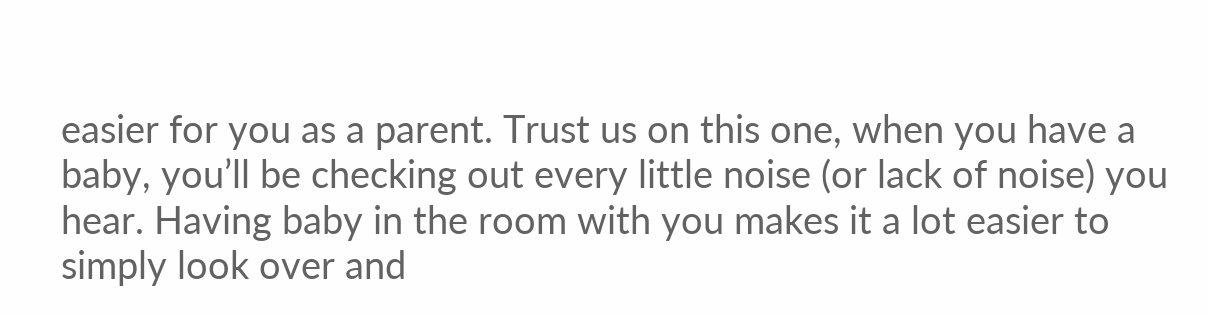easier for you as a parent. Trust us on this one, when you have a baby, you’ll be checking out every little noise (or lack of noise) you hear. Having baby in the room with you makes it a lot easier to simply look over and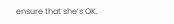ensure that she’s OK.